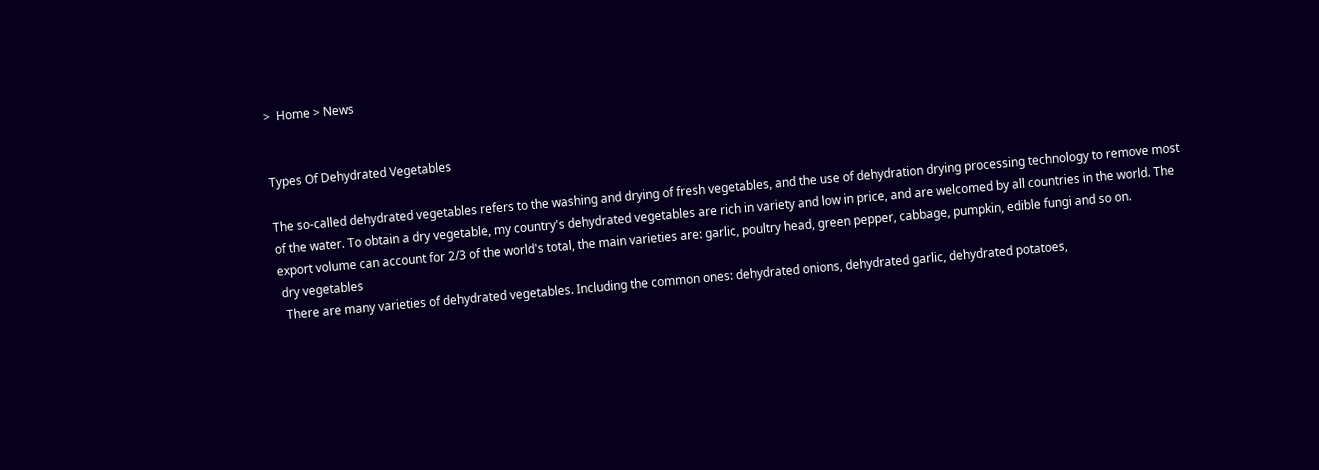>  Home > News


Types Of Dehydrated Vegetables

The so-called dehydrated vegetables refers to the washing and drying of fresh vegetables, and the use of dehydration drying processing technology to remove most of the water. To obtain a dry vegetable, my country's dehydrated vegetables are rich in variety and low in price, and are welcomed by all countries in the world. The export volume can account for 2/3 of the world's total, the main varieties are: garlic, poultry head, green pepper, cabbage, pumpkin, edible fungi and so on.
 dry vegetables
  There are many varieties of dehydrated vegetables. Including the common ones: dehydrated onions, dehydrated garlic, dehydrated potatoes,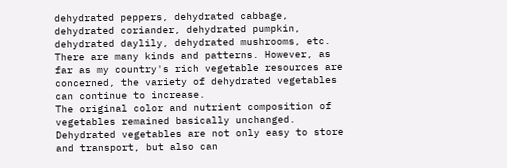dehydrated peppers, dehydrated cabbage, dehydrated coriander, dehydrated pumpkin, dehydrated daylily, dehydrated mushrooms, etc. There are many kinds and patterns. However, as far as my country's rich vegetable resources are concerned, the variety of dehydrated vegetables can continue to increase.
The original color and nutrient composition of vegetables remained basically unchanged. Dehydrated vegetables are not only easy to store and transport, but also can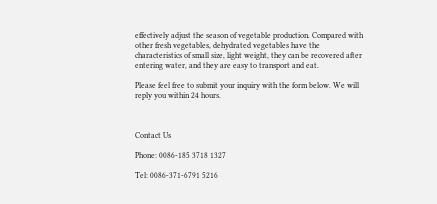effectively adjust the season of vegetable production. Compared with other fresh vegetables, dehydrated vegetables have the characteristics of small size, light weight, they can be recovered after entering water, and they are easy to transport and eat.

Please feel free to submit your inquiry with the form below. We will reply you within 24 hours.



Contact Us

Phone: 0086-185 3718 1327

Tel: 0086-371-6791 5216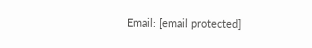Email: [email protected]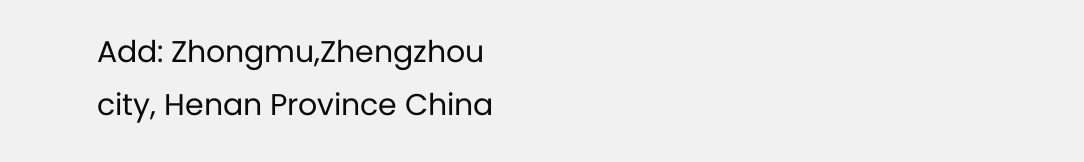Add: Zhongmu,Zhengzhou city, Henan Province China